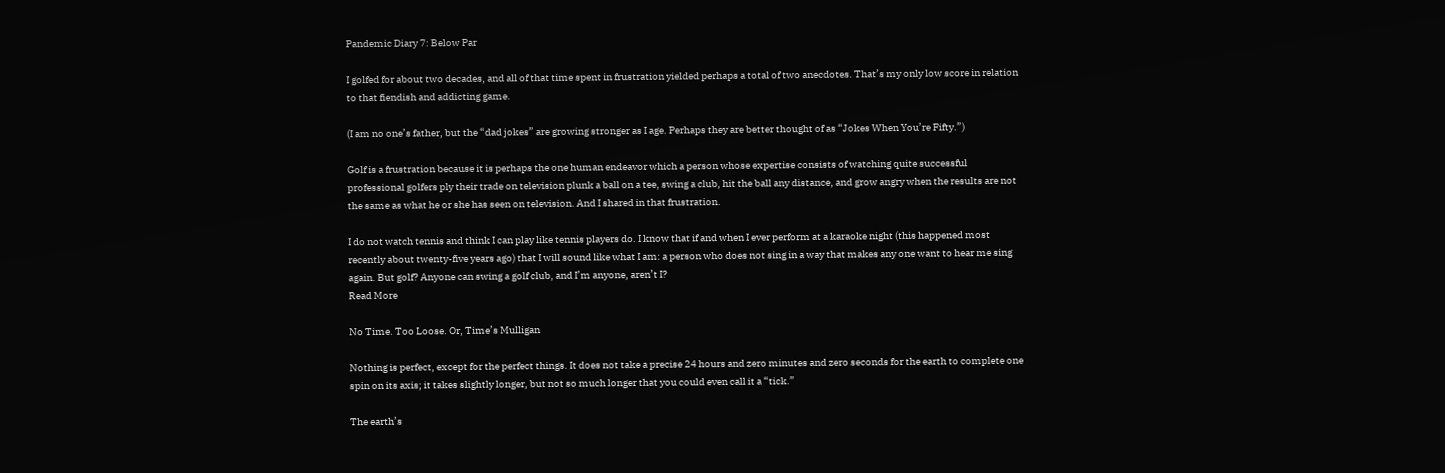Pandemic Diary 7: Below Par

I golfed for about two decades, and all of that time spent in frustration yielded perhaps a total of two anecdotes. That’s my only low score in relation to that fiendish and addicting game.

(I am no one’s father, but the “dad jokes” are growing stronger as I age. Perhaps they are better thought of as “Jokes When You’re Fifty.”)

Golf is a frustration because it is perhaps the one human endeavor which a person whose expertise consists of watching quite successful professional golfers ply their trade on television plunk a ball on a tee, swing a club, hit the ball any distance, and grow angry when the results are not the same as what he or she has seen on television. And I shared in that frustration.

I do not watch tennis and think I can play like tennis players do. I know that if and when I ever perform at a karaoke night (this happened most recently about twenty-five years ago) that I will sound like what I am: a person who does not sing in a way that makes any one want to hear me sing again. But golf? Anyone can swing a golf club, and I’m anyone, aren’t I?
Read More

No Time. Too Loose. Or, Time’s Mulligan

Nothing is perfect, except for the perfect things. It does not take a precise 24 hours and zero minutes and zero seconds for the earth to complete one spin on its axis; it takes slightly longer, but not so much longer that you could even call it a “tick.”

The earth’s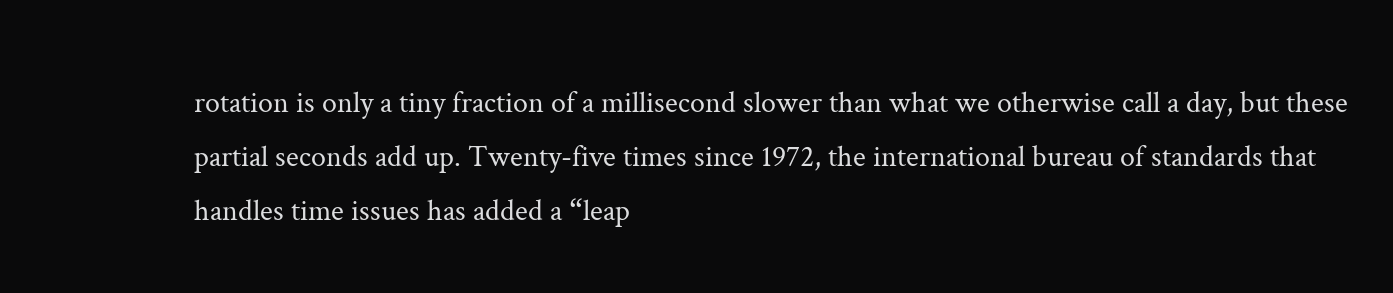rotation is only a tiny fraction of a millisecond slower than what we otherwise call a day, but these partial seconds add up. Twenty-five times since 1972, the international bureau of standards that handles time issues has added a “leap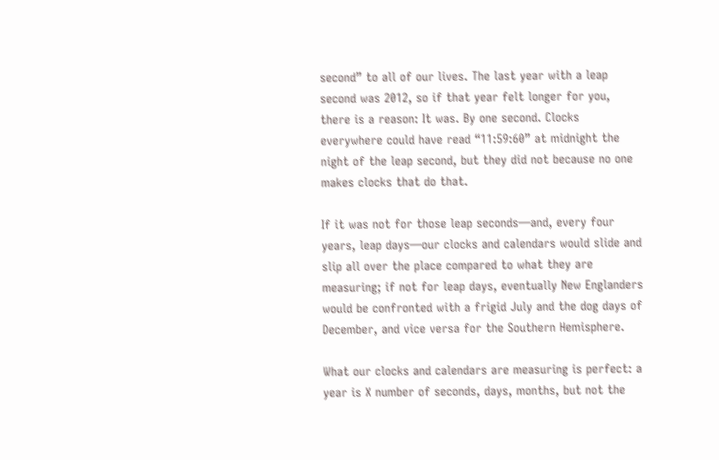second” to all of our lives. The last year with a leap second was 2012, so if that year felt longer for you, there is a reason: It was. By one second. Clocks everywhere could have read “11:59:60” at midnight the night of the leap second, but they did not because no one makes clocks that do that.

If it was not for those leap seconds—and, every four years, leap days—our clocks and calendars would slide and slip all over the place compared to what they are measuring; if not for leap days, eventually New Englanders would be confronted with a frigid July and the dog days of December, and vice versa for the Southern Hemisphere.

What our clocks and calendars are measuring is perfect: a year is X number of seconds, days, months, but not the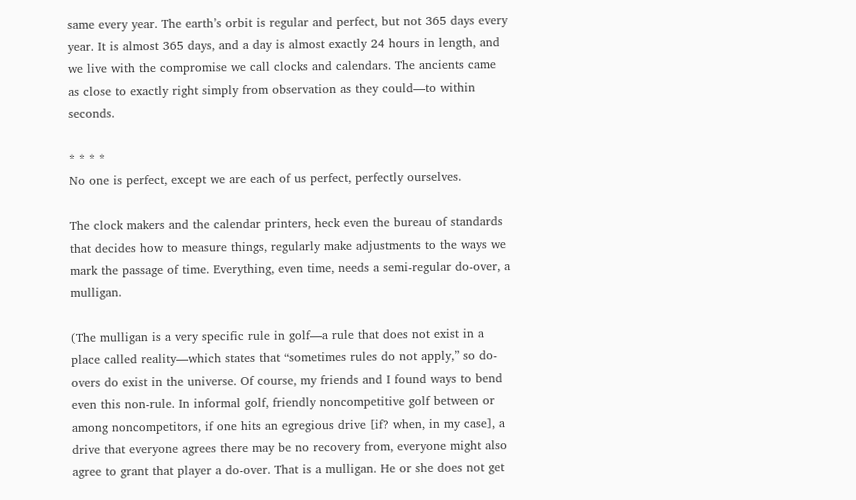same every year. The earth’s orbit is regular and perfect, but not 365 days every year. It is almost 365 days, and a day is almost exactly 24 hours in length, and we live with the compromise we call clocks and calendars. The ancients came as close to exactly right simply from observation as they could—to within seconds.

* * * *
No one is perfect, except we are each of us perfect, perfectly ourselves.

The clock makers and the calendar printers, heck even the bureau of standards that decides how to measure things, regularly make adjustments to the ways we mark the passage of time. Everything, even time, needs a semi-regular do-over, a mulligan.

(The mulligan is a very specific rule in golf—a rule that does not exist in a place called reality—which states that “sometimes rules do not apply,” so do-overs do exist in the universe. Of course, my friends and I found ways to bend even this non-rule. In informal golf, friendly noncompetitive golf between or among noncompetitors, if one hits an egregious drive [if? when, in my case], a drive that everyone agrees there may be no recovery from, everyone might also agree to grant that player a do-over. That is a mulligan. He or she does not get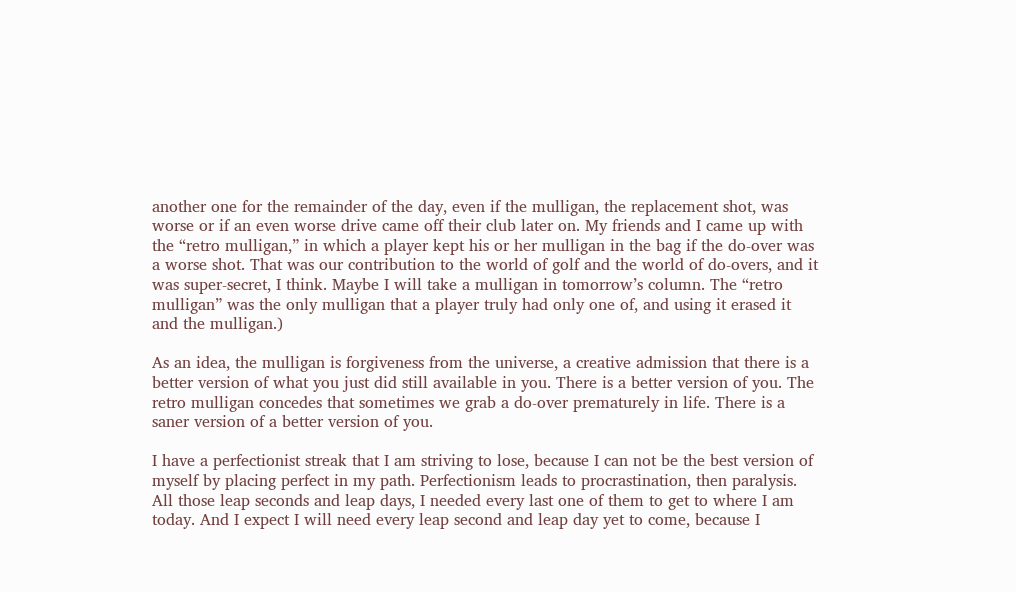another one for the remainder of the day, even if the mulligan, the replacement shot, was worse or if an even worse drive came off their club later on. My friends and I came up with the “retro mulligan,” in which a player kept his or her mulligan in the bag if the do-over was a worse shot. That was our contribution to the world of golf and the world of do-overs, and it was super-secret, I think. Maybe I will take a mulligan in tomorrow’s column. The “retro mulligan” was the only mulligan that a player truly had only one of, and using it erased it and the mulligan.)

As an idea, the mulligan is forgiveness from the universe, a creative admission that there is a better version of what you just did still available in you. There is a better version of you. The retro mulligan concedes that sometimes we grab a do-over prematurely in life. There is a saner version of a better version of you.

I have a perfectionist streak that I am striving to lose, because I can not be the best version of myself by placing perfect in my path. Perfectionism leads to procrastination, then paralysis. All those leap seconds and leap days, I needed every last one of them to get to where I am today. And I expect I will need every leap second and leap day yet to come, because I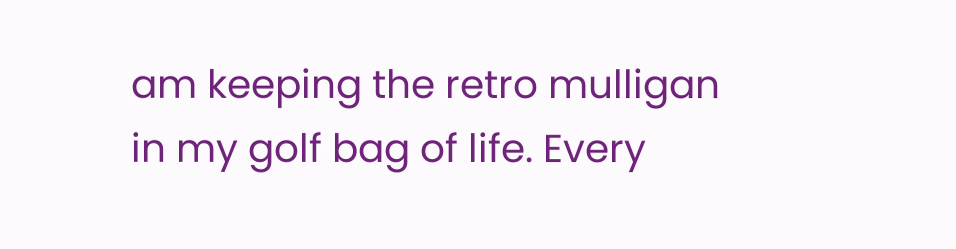am keeping the retro mulligan in my golf bag of life. Every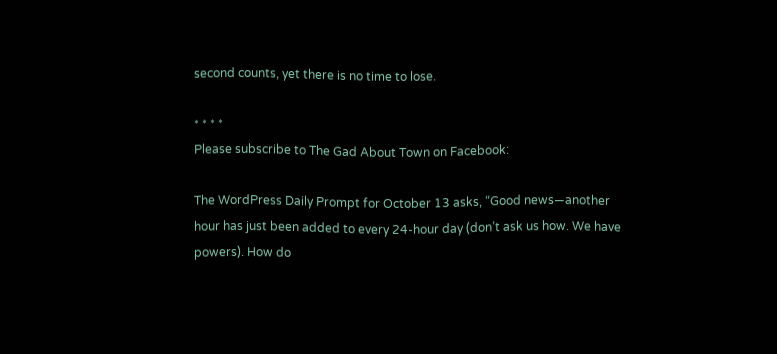second counts, yet there is no time to lose.

* * * *
Please subscribe to The Gad About Town on Facebook:

The WordPress Daily Prompt for October 13 asks, “Good news—another hour has just been added to every 24-hour day (don’t ask us how. We have powers). How do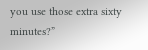you use those extra sixty minutes?”